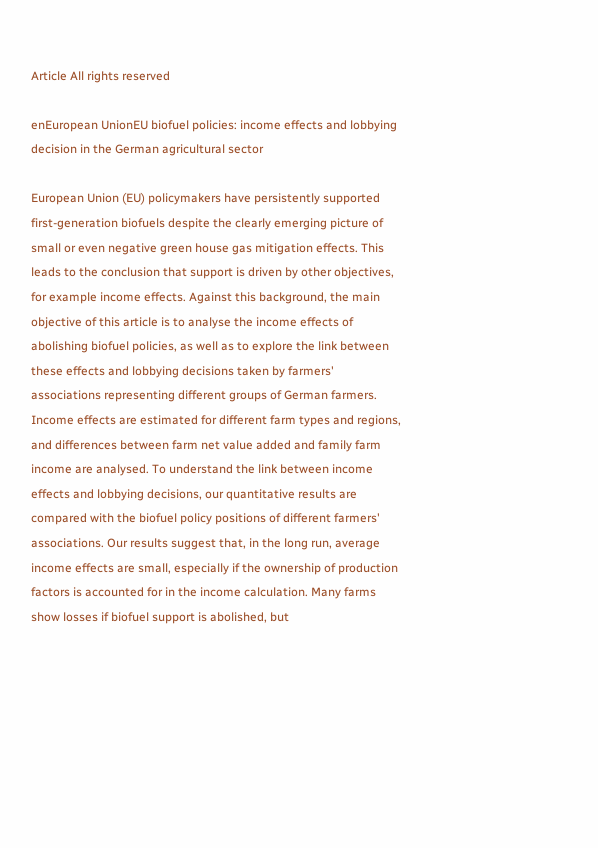Article All rights reserved

enEuropean UnionEU biofuel policies: income effects and lobbying decision in the German agricultural sector

European Union (EU) policymakers have persistently supported first-generation biofuels despite the clearly emerging picture of small or even negative green house gas mitigation effects. This leads to the conclusion that support is driven by other objectives, for example income effects. Against this background, the main objective of this article is to analyse the income effects of abolishing biofuel policies, as well as to explore the link between these effects and lobbying decisions taken by farmers' associations representing different groups of German farmers. Income effects are estimated for different farm types and regions, and differences between farm net value added and family farm income are analysed. To understand the link between income effects and lobbying decisions, our quantitative results are compared with the biofuel policy positions of different farmers' associations. Our results suggest that, in the long run, average income effects are small, especially if the ownership of production factors is accounted for in the income calculation. Many farms show losses if biofuel support is abolished, but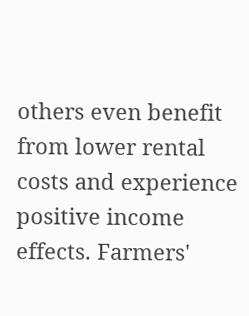others even benefit from lower rental costs and experience positive income effects. Farmers'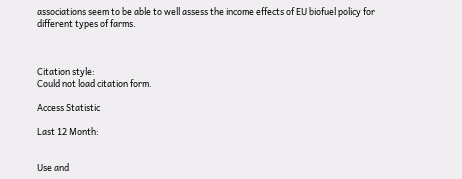associations seem to be able to well assess the income effects of EU biofuel policy for different types of farms.



Citation style:
Could not load citation form.

Access Statistic

Last 12 Month:


Use and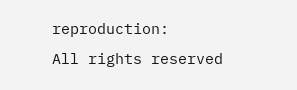reproduction:
All rights reserved